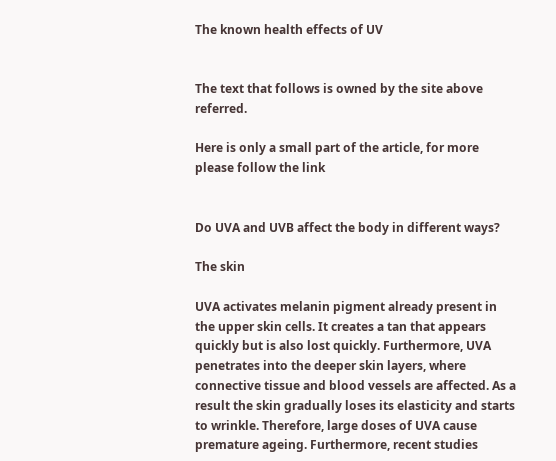The known health effects of UV


The text that follows is owned by the site above referred.

Here is only a small part of the article, for more please follow the link


Do UVA and UVB affect the body in different ways?

The skin

UVA activates melanin pigment already present in the upper skin cells. It creates a tan that appears quickly but is also lost quickly. Furthermore, UVA penetrates into the deeper skin layers, where connective tissue and blood vessels are affected. As a result the skin gradually loses its elasticity and starts to wrinkle. Therefore, large doses of UVA cause premature ageing. Furthermore, recent studies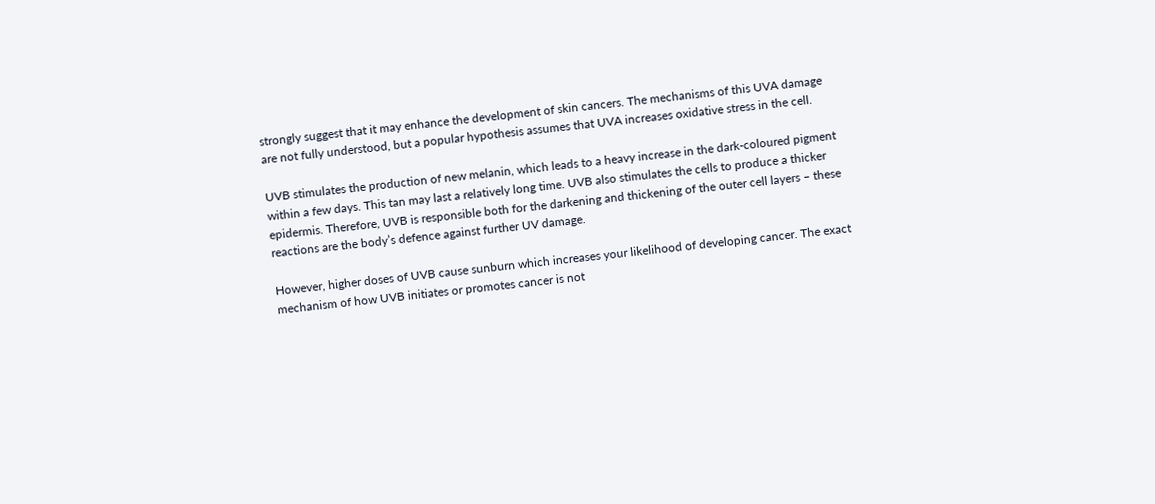strongly suggest that it may enhance the development of skin cancers. The mechanisms of this UVA damage are not fully understood, but a popular hypothesis assumes that UVA increases oxidative stress in the cell.

UVB stimulates the production of new melanin, which leads to a heavy increase in the dark-coloured pigment within a few days. This tan may last a relatively long time. UVB also stimulates the cells to produce a thicker epidermis. Therefore, UVB is responsible both for the darkening and thickening of the outer cell layers – these reactions are the body’s defence against further UV damage.

However, higher doses of UVB cause sunburn which increases your likelihood of developing cancer. The exact mechanism of how UVB initiates or promotes cancer is not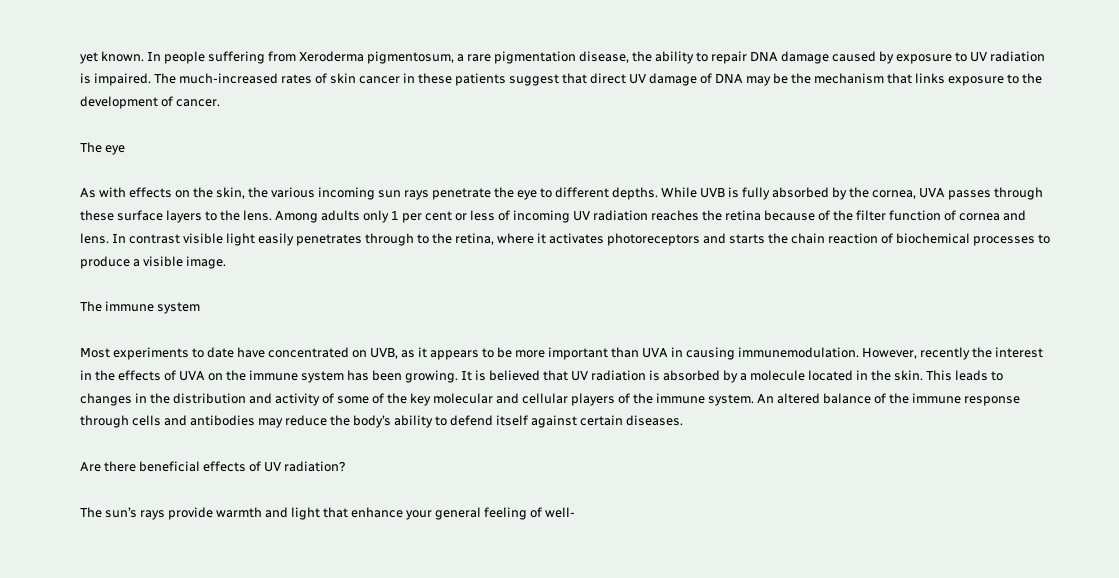yet known. In people suffering from Xeroderma pigmentosum, a rare pigmentation disease, the ability to repair DNA damage caused by exposure to UV radiation is impaired. The much-increased rates of skin cancer in these patients suggest that direct UV damage of DNA may be the mechanism that links exposure to the development of cancer.

The eye

As with effects on the skin, the various incoming sun rays penetrate the eye to different depths. While UVB is fully absorbed by the cornea, UVA passes through these surface layers to the lens. Among adults only 1 per cent or less of incoming UV radiation reaches the retina because of the filter function of cornea and lens. In contrast visible light easily penetrates through to the retina, where it activates photoreceptors and starts the chain reaction of biochemical processes to produce a visible image.

The immune system

Most experiments to date have concentrated on UVB, as it appears to be more important than UVA in causing immunemodulation. However, recently the interest in the effects of UVA on the immune system has been growing. It is believed that UV radiation is absorbed by a molecule located in the skin. This leads to changes in the distribution and activity of some of the key molecular and cellular players of the immune system. An altered balance of the immune response through cells and antibodies may reduce the body’s ability to defend itself against certain diseases.

Are there beneficial effects of UV radiation?

The sun’s rays provide warmth and light that enhance your general feeling of well-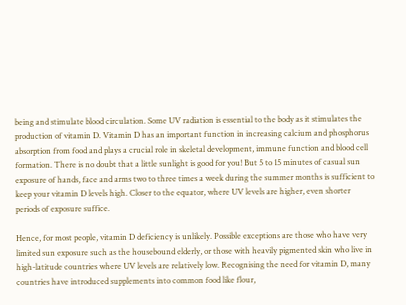being and stimulate blood circulation. Some UV radiation is essential to the body as it stimulates the production of vitamin D. Vitamin D has an important function in increasing calcium and phosphorus absorption from food and plays a crucial role in skeletal development, immune function and blood cell formation. There is no doubt that a little sunlight is good for you! But 5 to 15 minutes of casual sun exposure of hands, face and arms two to three times a week during the summer months is sufficient to keep your vitamin D levels high. Closer to the equator, where UV levels are higher, even shorter periods of exposure suffice.

Hence, for most people, vitamin D deficiency is unlikely. Possible exceptions are those who have very limited sun exposure such as the housebound elderly, or those with heavily pigmented skin who live in high-latitude countries where UV levels are relatively low. Recognising the need for vitamin D, many countries have introduced supplements into common food like flour,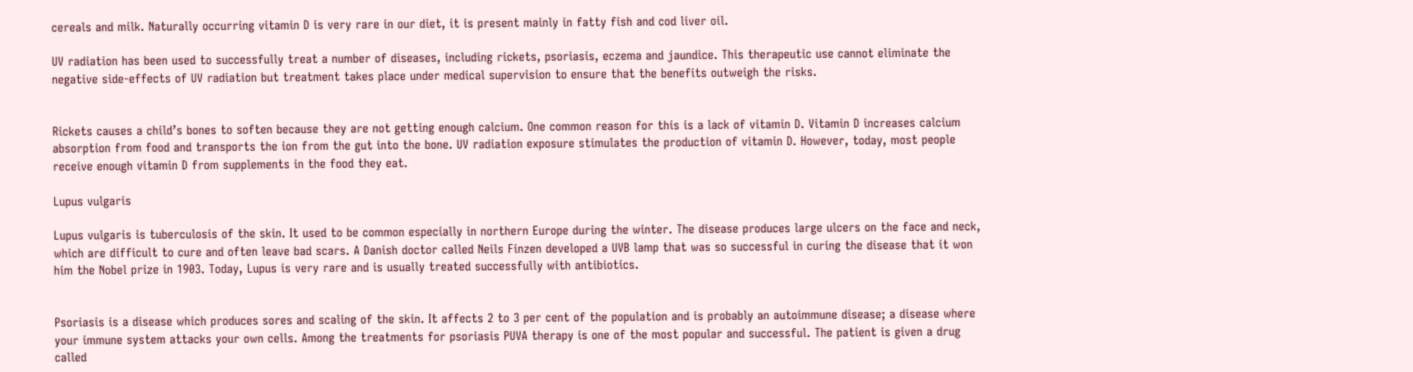cereals and milk. Naturally occurring vitamin D is very rare in our diet, it is present mainly in fatty fish and cod liver oil.

UV radiation has been used to successfully treat a number of diseases, including rickets, psoriasis, eczema and jaundice. This therapeutic use cannot eliminate the negative side-effects of UV radiation but treatment takes place under medical supervision to ensure that the benefits outweigh the risks.


Rickets causes a child’s bones to soften because they are not getting enough calcium. One common reason for this is a lack of vitamin D. Vitamin D increases calcium absorption from food and transports the ion from the gut into the bone. UV radiation exposure stimulates the production of vitamin D. However, today, most people receive enough vitamin D from supplements in the food they eat.

Lupus vulgaris

Lupus vulgaris is tuberculosis of the skin. It used to be common especially in northern Europe during the winter. The disease produces large ulcers on the face and neck, which are difficult to cure and often leave bad scars. A Danish doctor called Neils Finzen developed a UVB lamp that was so successful in curing the disease that it won him the Nobel prize in 1903. Today, Lupus is very rare and is usually treated successfully with antibiotics.


Psoriasis is a disease which produces sores and scaling of the skin. It affects 2 to 3 per cent of the population and is probably an autoimmune disease; a disease where your immune system attacks your own cells. Among the treatments for psoriasis PUVA therapy is one of the most popular and successful. The patient is given a drug called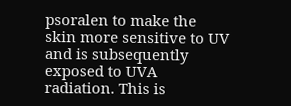psoralen to make the skin more sensitive to UV and is subsequently exposed to UVA radiation. This is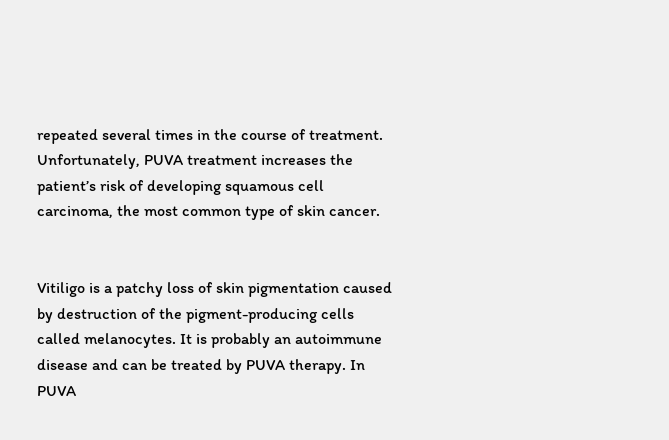repeated several times in the course of treatment. Unfortunately, PUVA treatment increases the patient’s risk of developing squamous cell carcinoma, the most common type of skin cancer.


Vitiligo is a patchy loss of skin pigmentation caused by destruction of the pigment-producing cells called melanocytes. It is probably an autoimmune disease and can be treated by PUVA therapy. In PUVA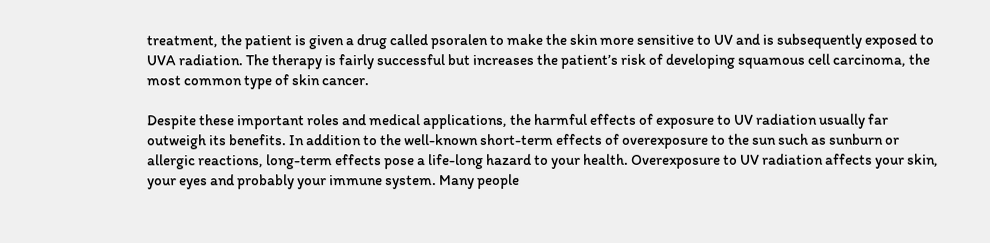treatment, the patient is given a drug called psoralen to make the skin more sensitive to UV and is subsequently exposed to UVA radiation. The therapy is fairly successful but increases the patient’s risk of developing squamous cell carcinoma, the most common type of skin cancer.

Despite these important roles and medical applications, the harmful effects of exposure to UV radiation usually far outweigh its benefits. In addition to the well-known short-term effects of overexposure to the sun such as sunburn or allergic reactions, long-term effects pose a life-long hazard to your health. Overexposure to UV radiation affects your skin, your eyes and probably your immune system. Many people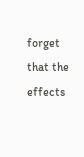forget that the effects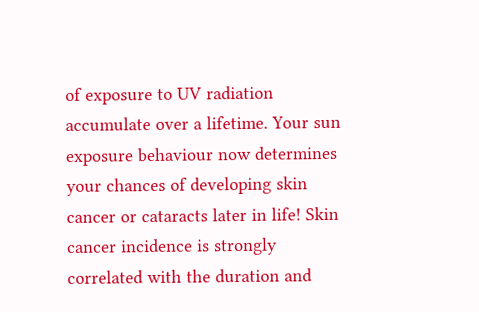of exposure to UV radiation accumulate over a lifetime. Your sun exposure behaviour now determines your chances of developing skin cancer or cataracts later in life! Skin cancer incidence is strongly correlated with the duration and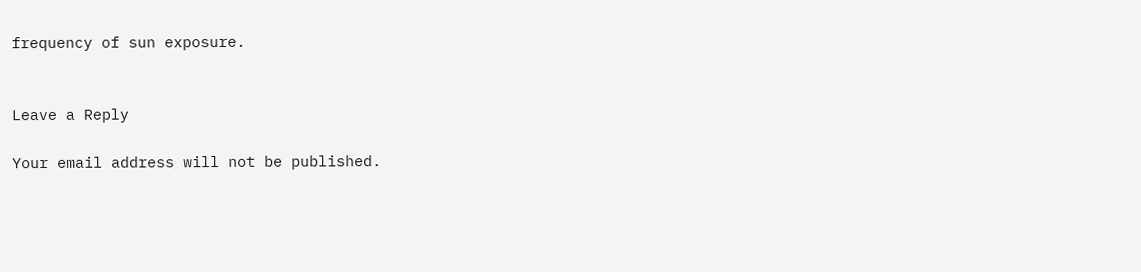frequency of sun exposure.


Leave a Reply

Your email address will not be published.